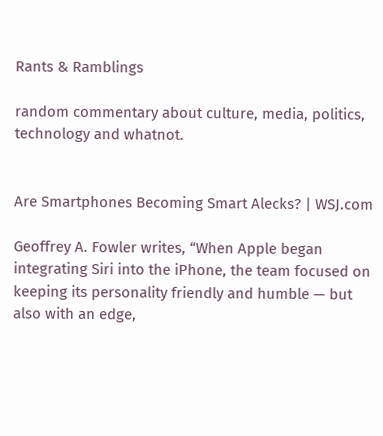Rants & Ramblings

random commentary about culture, media, politics, technology and whatnot.


Are Smartphones Becoming Smart Alecks? | WSJ.com

Geoffrey A. Fowler writes, “When Apple began integrating Siri into the iPhone, the team focused on keeping its personality friendly and humble — but also with an edge,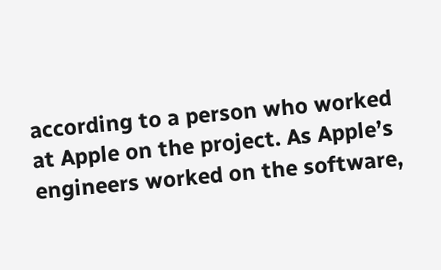according to a person who worked at Apple on the project. As Apple’s engineers worked on the software,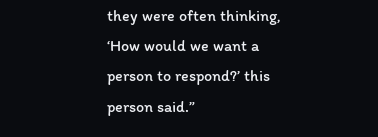they were often thinking, ‘How would we want a person to respond?’ this person said.”